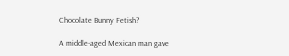Chocolate Bunny Fetish?

A middle-aged Mexican man gave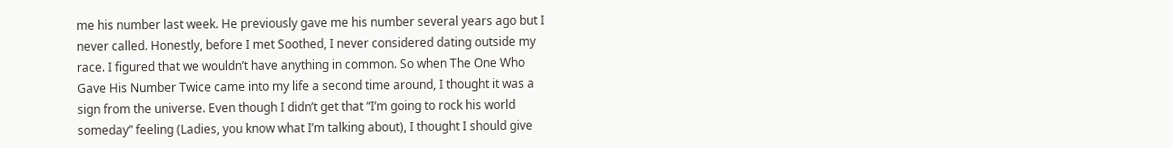me his number last week. He previously gave me his number several years ago but I never called. Honestly, before I met Soothed, I never considered dating outside my race. I figured that we wouldn’t have anything in common. So when The One Who Gave His Number Twice came into my life a second time around, I thought it was a sign from the universe. Even though I didn’t get that “I’m going to rock his world someday” feeling (Ladies, you know what I’m talking about), I thought I should give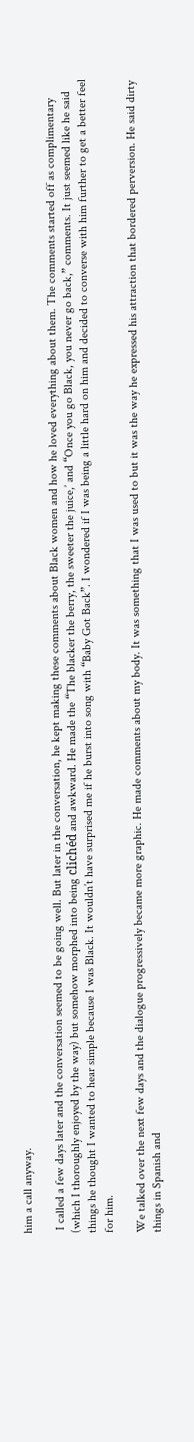him a call anyway.

 I called a few days later and the conversation seemed to be going well. But later in the conversation, he kept making these comments about Black women and how he loved everything about them. The comments started off as complimentary (which I thoroughly enjoyed by the way) but somehow morphed into being clichéd and awkward. He made the “The blacker the berry, the sweeter the juice,’ and “Once you go Black, you never go back,” comments. It just seemed like he said things he thought I wanted to hear simple because I was Black. It wouldn’t have surprised me if he burst into song with “Baby Got Back”. I wondered if I was being a little hard on him and decided to converse with him further to get a better feel for him.

We talked over the next few days and the dialogue progressively became more graphic. He made comments about my body. It was something that I was used to but it was the way he expressed his attraction that bordered perversion. He said dirty things in Spanish and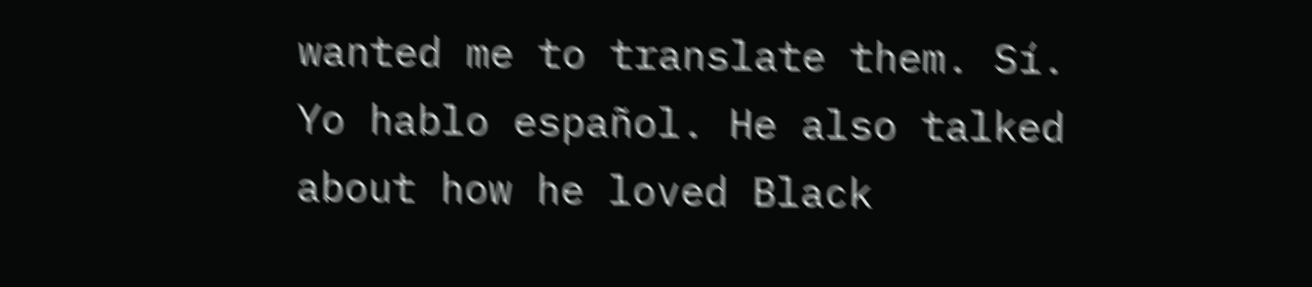wanted me to translate them. Sí. Yo hablo español. He also talked about how he loved Black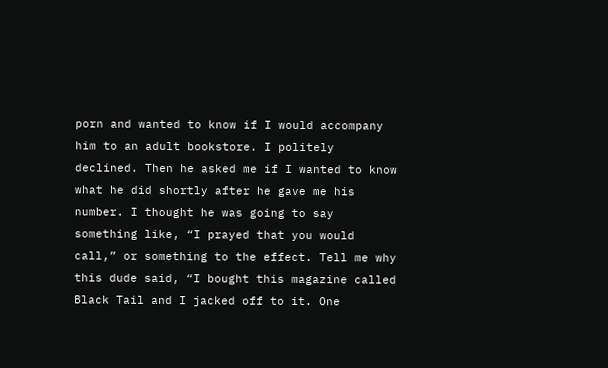porn and wanted to know if I would accompany him to an adult bookstore. I politely declined. Then he asked me if I wanted to know what he did shortly after he gave me his number. I thought he was going to say something like, “I prayed that you would call,” or something to the effect. Tell me why this dude said, “I bought this magazine called Black Tail and I jacked off to it. One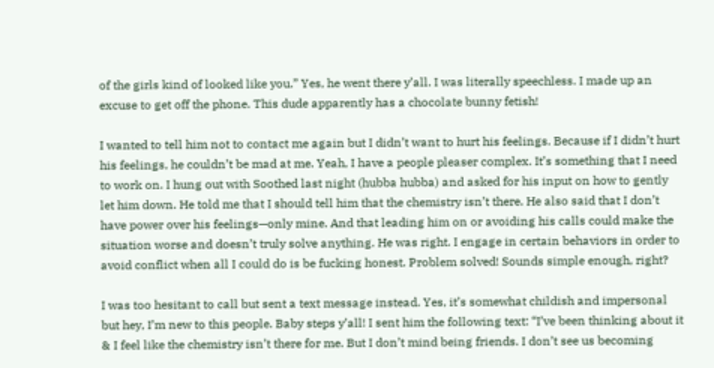of the girls kind of looked like you.” Yes, he went there y’all. I was literally speechless. I made up an excuse to get off the phone. This dude apparently has a chocolate bunny fetish!

I wanted to tell him not to contact me again but I didn’t want to hurt his feelings. Because if I didn’t hurt his feelings, he couldn’t be mad at me. Yeah, I have a people pleaser complex. It’s something that I need to work on. I hung out with Soothed last night (hubba hubba) and asked for his input on how to gently let him down. He told me that I should tell him that the chemistry isn’t there. He also said that I don’t have power over his feelings—only mine. And that leading him on or avoiding his calls could make the situation worse and doesn’t truly solve anything. He was right. I engage in certain behaviors in order to avoid conflict when all I could do is be fucking honest. Problem solved! Sounds simple enough, right?

I was too hesitant to call but sent a text message instead. Yes, it’s somewhat childish and impersonal but hey, I’m new to this people. Baby steps y’all! I sent him the following text: “I’ve been thinking about it & I feel like the chemistry isn’t there for me. But I don’t mind being friends. I don’t see us becoming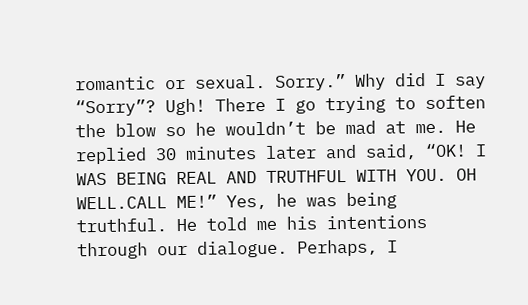romantic or sexual. Sorry.” Why did I say “Sorry”? Ugh! There I go trying to soften the blow so he wouldn’t be mad at me. He replied 30 minutes later and said, “OK! I WAS BEING REAL AND TRUTHFUL WITH YOU. OH WELL.CALL ME!” Yes, he was being truthful. He told me his intentions through our dialogue. Perhaps, I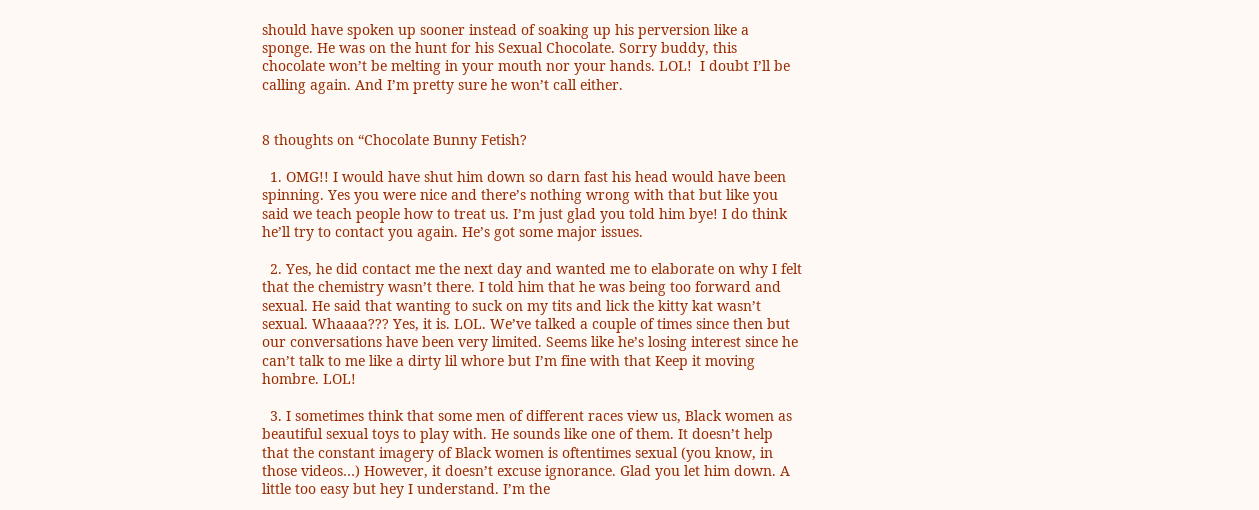should have spoken up sooner instead of soaking up his perversion like a sponge. He was on the hunt for his Sexual Chocolate. Sorry buddy, this chocolate won’t be melting in your mouth nor your hands. LOL!  I doubt I’ll be calling again. And I’m pretty sure he won’t call either.


8 thoughts on “Chocolate Bunny Fetish?

  1. OMG!! I would have shut him down so darn fast his head would have been spinning. Yes you were nice and there’s nothing wrong with that but like you said we teach people how to treat us. I’m just glad you told him bye! I do think he’ll try to contact you again. He’s got some major issues.

  2. Yes, he did contact me the next day and wanted me to elaborate on why I felt that the chemistry wasn’t there. I told him that he was being too forward and sexual. He said that wanting to suck on my tits and lick the kitty kat wasn’t sexual. Whaaaa??? Yes, it is. LOL. We’ve talked a couple of times since then but our conversations have been very limited. Seems like he’s losing interest since he can’t talk to me like a dirty lil whore but I’m fine with that Keep it moving hombre. LOL!

  3. I sometimes think that some men of different races view us, Black women as beautiful sexual toys to play with. He sounds like one of them. It doesn’t help that the constant imagery of Black women is oftentimes sexual (you know, in those videos…) However, it doesn’t excuse ignorance. Glad you let him down. A little too easy but hey I understand. I’m the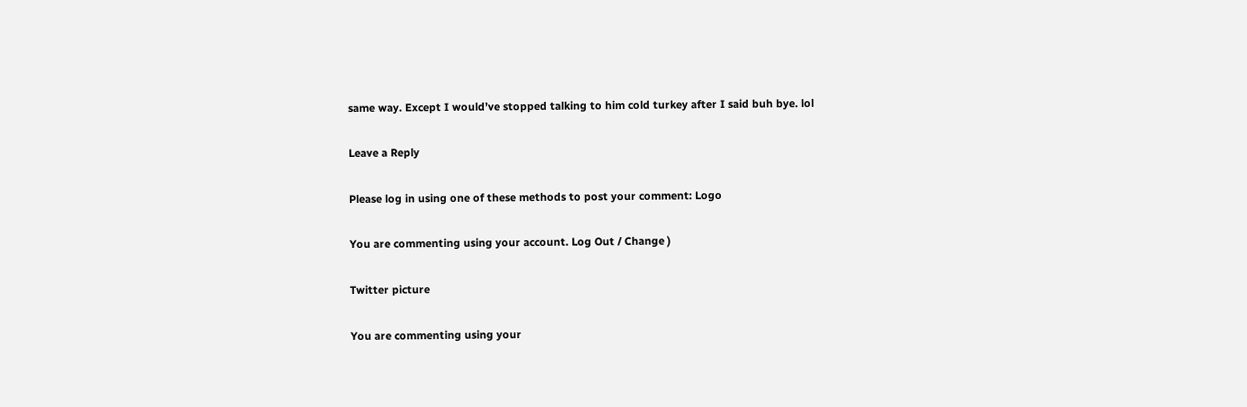same way. Except I would’ve stopped talking to him cold turkey after I said buh bye. lol

Leave a Reply

Please log in using one of these methods to post your comment: Logo

You are commenting using your account. Log Out / Change )

Twitter picture

You are commenting using your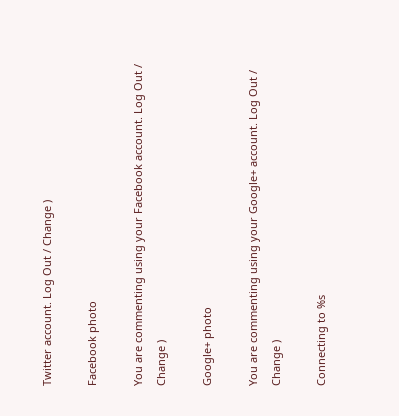Twitter account. Log Out / Change )

Facebook photo

You are commenting using your Facebook account. Log Out / Change )

Google+ photo

You are commenting using your Google+ account. Log Out / Change )

Connecting to %s